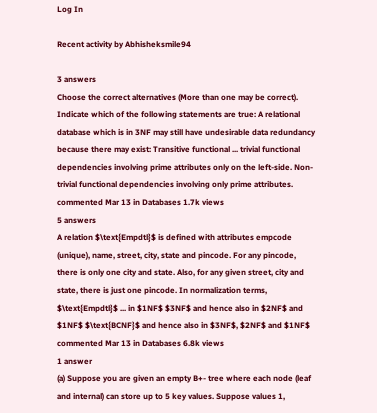Log In

Recent activity by Abhisheksmile94

3 answers
Choose the correct alternatives (More than one may be correct). Indicate which of the following statements are true: A relational database which is in 3NF may still have undesirable data redundancy because there may exist: Transitive functional ... trivial functional dependencies involving prime attributes only on the left-side. Non-trivial functional dependencies involving only prime attributes.
commented Mar 13 in Databases 1.7k views
5 answers
A relation $\text{Empdtl}$ is defined with attributes empcode (unique), name, street, city, state and pincode. For any pincode, there is only one city and state. Also, for any given street, city and state, there is just one pincode. In normalization terms, $\text{Empdtl}$ ... in $1NF$ $3NF$ and hence also in $2NF$ and $1NF$ $\text{BCNF}$ and hence also in $3NF$, $2NF$ and $1NF$
commented Mar 13 in Databases 6.8k views
1 answer
(a) Suppose you are given an empty B+- tree where each node (leaf and internal) can store up to 5 key values. Suppose values 1,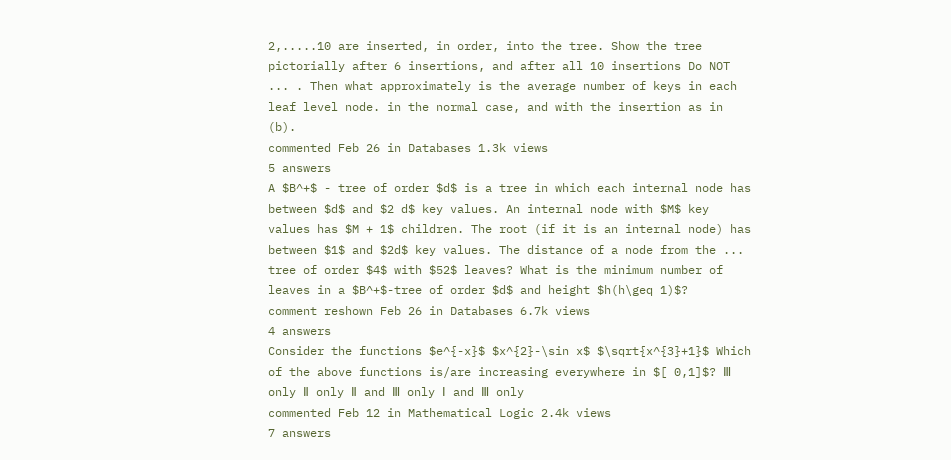2,.....10 are inserted, in order, into the tree. Show the tree pictorially after 6 insertions, and after all 10 insertions Do NOT ... . Then what approximately is the average number of keys in each leaf level node. in the normal case, and with the insertion as in (b).
commented Feb 26 in Databases 1.3k views
5 answers
A $B^+$ - tree of order $d$ is a tree in which each internal node has between $d$ and $2 d$ key values. An internal node with $M$ key values has $M + 1$ children. The root (if it is an internal node) has between $1$ and $2d$ key values. The distance of a node from the ... tree of order $4$ with $52$ leaves? What is the minimum number of leaves in a $B^+$-tree of order $d$ and height $h(h\geq 1)$?
comment reshown Feb 26 in Databases 6.7k views
4 answers
Consider the functions $e^{-x}$ $x^{2}-\sin x$ $\sqrt{x^{3}+1}$ Which of the above functions is/are increasing everywhere in $[ 0,1]$? Ⅲ only Ⅱ only Ⅱ and Ⅲ only Ⅰ and Ⅲ only
commented Feb 12 in Mathematical Logic 2.4k views
7 answers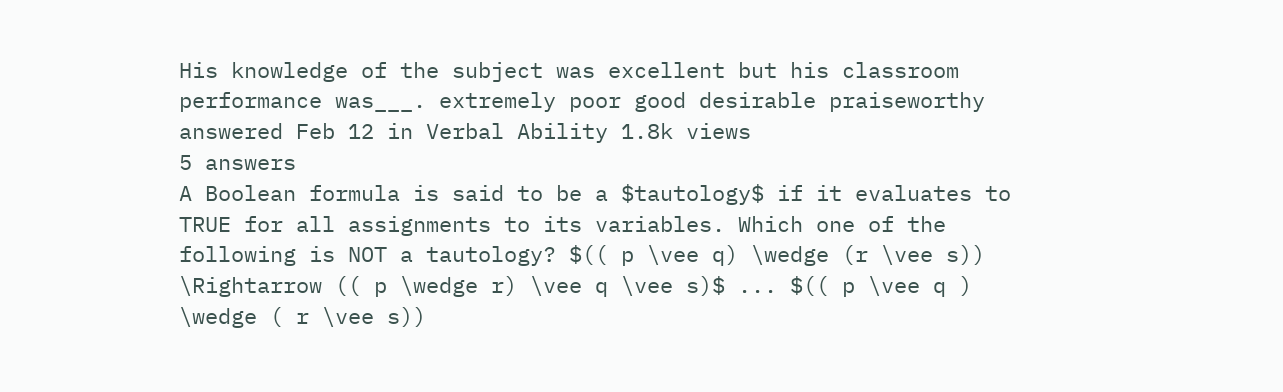His knowledge of the subject was excellent but his classroom performance was___. extremely poor good desirable praiseworthy
answered Feb 12 in Verbal Ability 1.8k views
5 answers
A Boolean formula is said to be a $tautology$ if it evaluates to TRUE for all assignments to its variables. Which one of the following is NOT a tautology? $(( p \vee q) \wedge (r \vee s)) \Rightarrow (( p \wedge r) \vee q \vee s)$ ... $(( p \vee q ) \wedge ( r \vee s))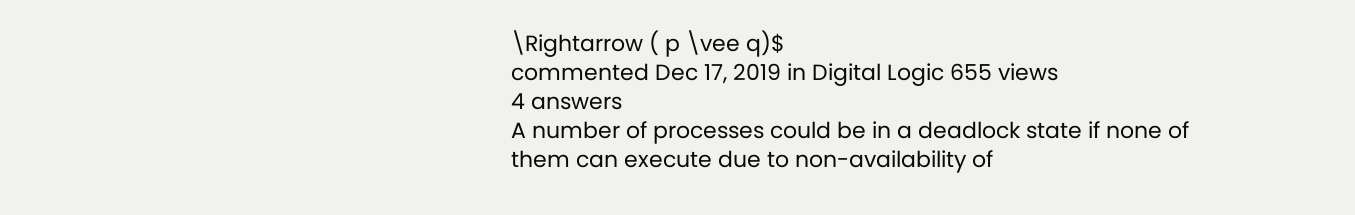\Rightarrow ( p \vee q)$
commented Dec 17, 2019 in Digital Logic 655 views
4 answers
A number of processes could be in a deadlock state if none of them can execute due to non-availability of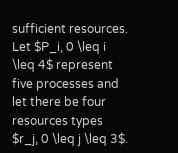sufficient resources. Let $P_i, 0 \leq i \leq 4$ represent five processes and let there be four resources types $r_j, 0 \leq j \leq 3$.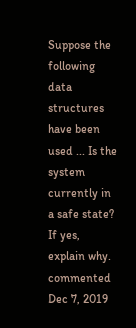Suppose the following data structures have been used ... Is the system currently in a safe state? If yes, explain why.
commented Dec 7, 2019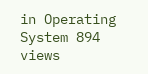in Operating System 894 views